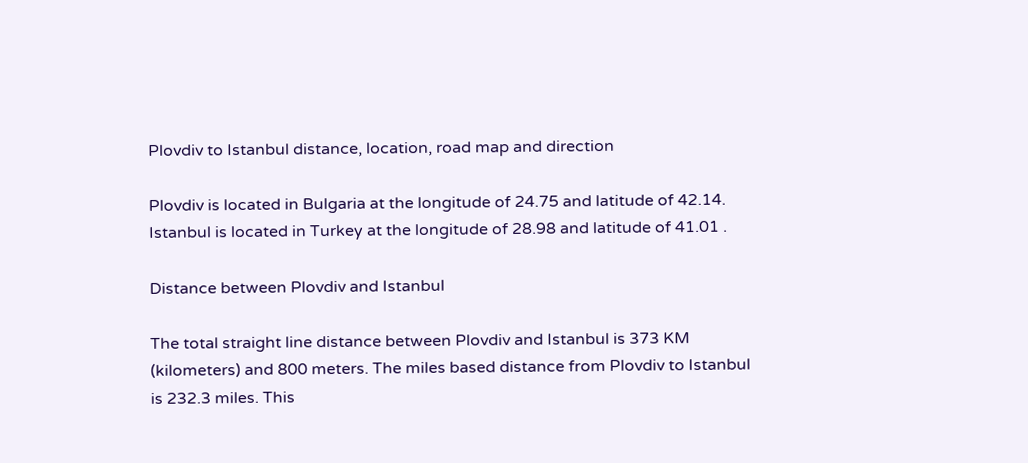Plovdiv to Istanbul distance, location, road map and direction

Plovdiv is located in Bulgaria at the longitude of 24.75 and latitude of 42.14. Istanbul is located in Turkey at the longitude of 28.98 and latitude of 41.01 .

Distance between Plovdiv and Istanbul

The total straight line distance between Plovdiv and Istanbul is 373 KM (kilometers) and 800 meters. The miles based distance from Plovdiv to Istanbul is 232.3 miles. This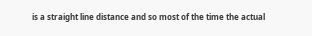is a straight line distance and so most of the time the actual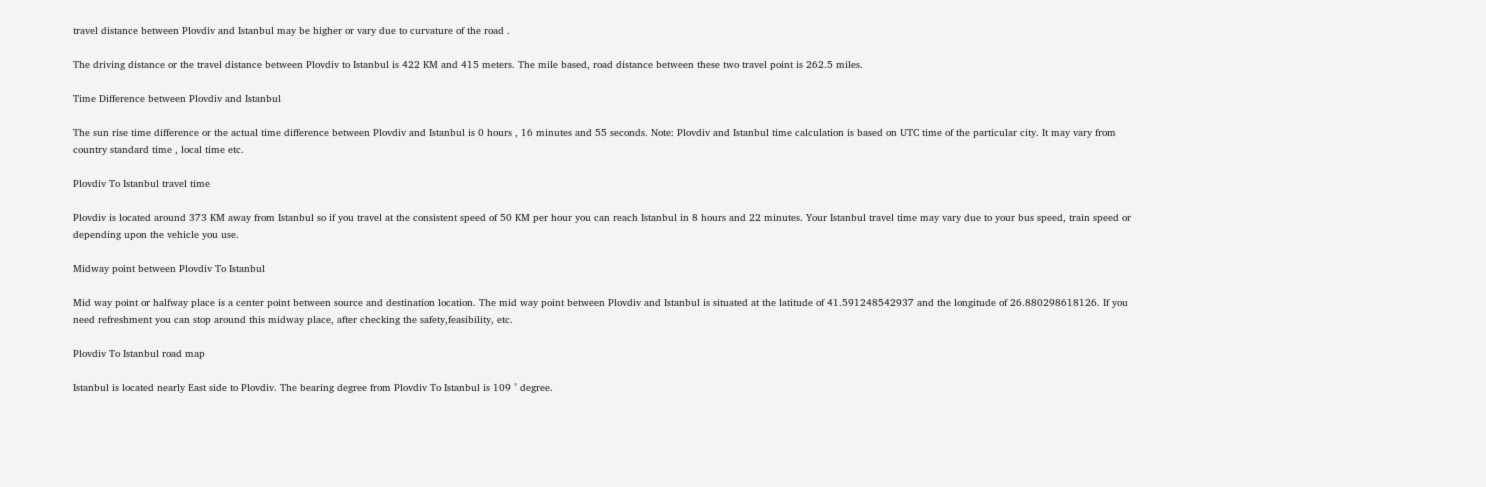travel distance between Plovdiv and Istanbul may be higher or vary due to curvature of the road .

The driving distance or the travel distance between Plovdiv to Istanbul is 422 KM and 415 meters. The mile based, road distance between these two travel point is 262.5 miles.

Time Difference between Plovdiv and Istanbul

The sun rise time difference or the actual time difference between Plovdiv and Istanbul is 0 hours , 16 minutes and 55 seconds. Note: Plovdiv and Istanbul time calculation is based on UTC time of the particular city. It may vary from country standard time , local time etc.

Plovdiv To Istanbul travel time

Plovdiv is located around 373 KM away from Istanbul so if you travel at the consistent speed of 50 KM per hour you can reach Istanbul in 8 hours and 22 minutes. Your Istanbul travel time may vary due to your bus speed, train speed or depending upon the vehicle you use.

Midway point between Plovdiv To Istanbul

Mid way point or halfway place is a center point between source and destination location. The mid way point between Plovdiv and Istanbul is situated at the latitude of 41.591248542937 and the longitude of 26.880298618126. If you need refreshment you can stop around this midway place, after checking the safety,feasibility, etc.

Plovdiv To Istanbul road map

Istanbul is located nearly East side to Plovdiv. The bearing degree from Plovdiv To Istanbul is 109 ° degree.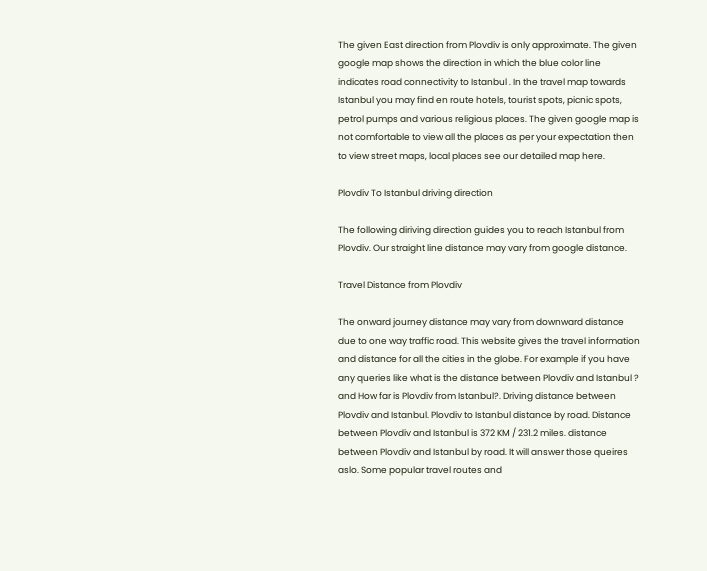The given East direction from Plovdiv is only approximate. The given google map shows the direction in which the blue color line indicates road connectivity to Istanbul . In the travel map towards Istanbul you may find en route hotels, tourist spots, picnic spots, petrol pumps and various religious places. The given google map is not comfortable to view all the places as per your expectation then to view street maps, local places see our detailed map here.

Plovdiv To Istanbul driving direction

The following diriving direction guides you to reach Istanbul from Plovdiv. Our straight line distance may vary from google distance.

Travel Distance from Plovdiv

The onward journey distance may vary from downward distance due to one way traffic road. This website gives the travel information and distance for all the cities in the globe. For example if you have any queries like what is the distance between Plovdiv and Istanbul ? and How far is Plovdiv from Istanbul?. Driving distance between Plovdiv and Istanbul. Plovdiv to Istanbul distance by road. Distance between Plovdiv and Istanbul is 372 KM / 231.2 miles. distance between Plovdiv and Istanbul by road. It will answer those queires aslo. Some popular travel routes and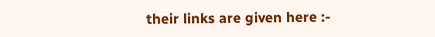their links are given here :-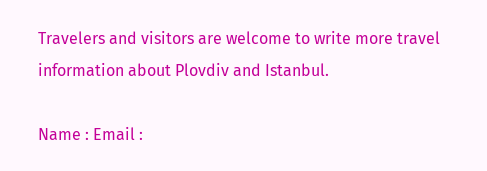Travelers and visitors are welcome to write more travel information about Plovdiv and Istanbul.

Name : Email :